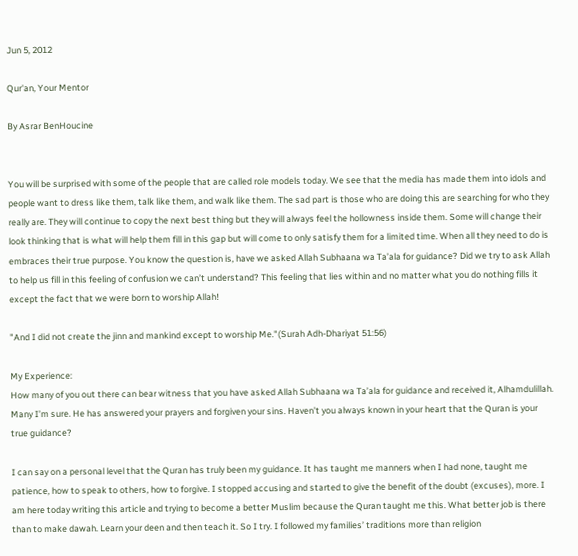Jun 5, 2012

Qur'an, Your Mentor

By Asrar BenHoucine


You will be surprised with some of the people that are called role models today. We see that the media has made them into idols and people want to dress like them, talk like them, and walk like them. The sad part is those who are doing this are searching for who they really are. They will continue to copy the next best thing but they will always feel the hollowness inside them. Some will change their look thinking that is what will help them fill in this gap but will come to only satisfy them for a limited time. When all they need to do is embraces their true purpose. You know the question is, have we asked Allah Subhaana wa Ta’ala for guidance? Did we try to ask Allah to help us fill in this feeling of confusion we can’t understand? This feeling that lies within and no matter what you do nothing fills it except the fact that we were born to worship Allah!

"And I did not create the jinn and mankind except to worship Me."(Surah Adh-Dhariyat 51:56)

My Experience:
How many of you out there can bear witness that you have asked Allah Subhaana wa Ta’ala for guidance and received it, Alhamdulillah. Many I’m sure. He has answered your prayers and forgiven your sins. Haven’t you always known in your heart that the Quran is your true guidance?

I can say on a personal level that the Quran has truly been my guidance. It has taught me manners when I had none, taught me patience, how to speak to others, how to forgive. I stopped accusing and started to give the benefit of the doubt (excuses), more. I am here today writing this article and trying to become a better Muslim because the Quran taught me this. What better job is there than to make dawah. Learn your deen and then teach it. So I try. I followed my families’ traditions more than religion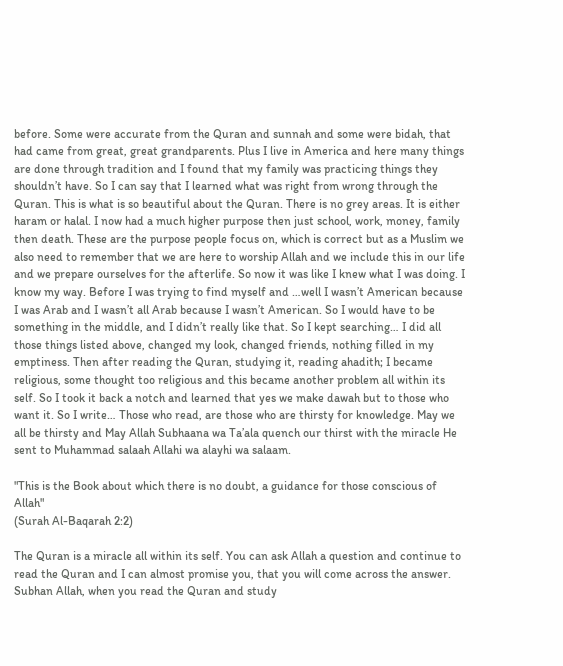before. Some were accurate from the Quran and sunnah and some were bidah, that had came from great, great grandparents. Plus I live in America and here many things are done through tradition and I found that my family was practicing things they shouldn’t have. So I can say that I learned what was right from wrong through the Quran. This is what is so beautiful about the Quran. There is no grey areas. It is either haram or halal. I now had a much higher purpose then just school, work, money, family then death. These are the purpose people focus on, which is correct but as a Muslim we also need to remember that we are here to worship Allah and we include this in our life and we prepare ourselves for the afterlife. So now it was like I knew what I was doing. I know my way. Before I was trying to find myself and …well I wasn’t American because I was Arab and I wasn’t all Arab because I wasn’t American. So I would have to be something in the middle, and I didn’t really like that. So I kept searching… I did all those things listed above, changed my look, changed friends, nothing filled in my emptiness. Then after reading the Quran, studying it, reading ahadith; I became religious, some thought too religious and this became another problem all within its self. So I took it back a notch and learned that yes we make dawah but to those who want it. So I write… Those who read, are those who are thirsty for knowledge. May we all be thirsty and May Allah Subhaana wa Ta’ala quench our thirst with the miracle He sent to Muhammad salaah Allahi wa alayhi wa salaam.

"This is the Book about which there is no doubt, a guidance for those conscious of Allah"
(Surah Al-Baqarah 2:2)

The Quran is a miracle all within its self. You can ask Allah a question and continue to read the Quran and I can almost promise you, that you will come across the answer. Subhan Allah, when you read the Quran and study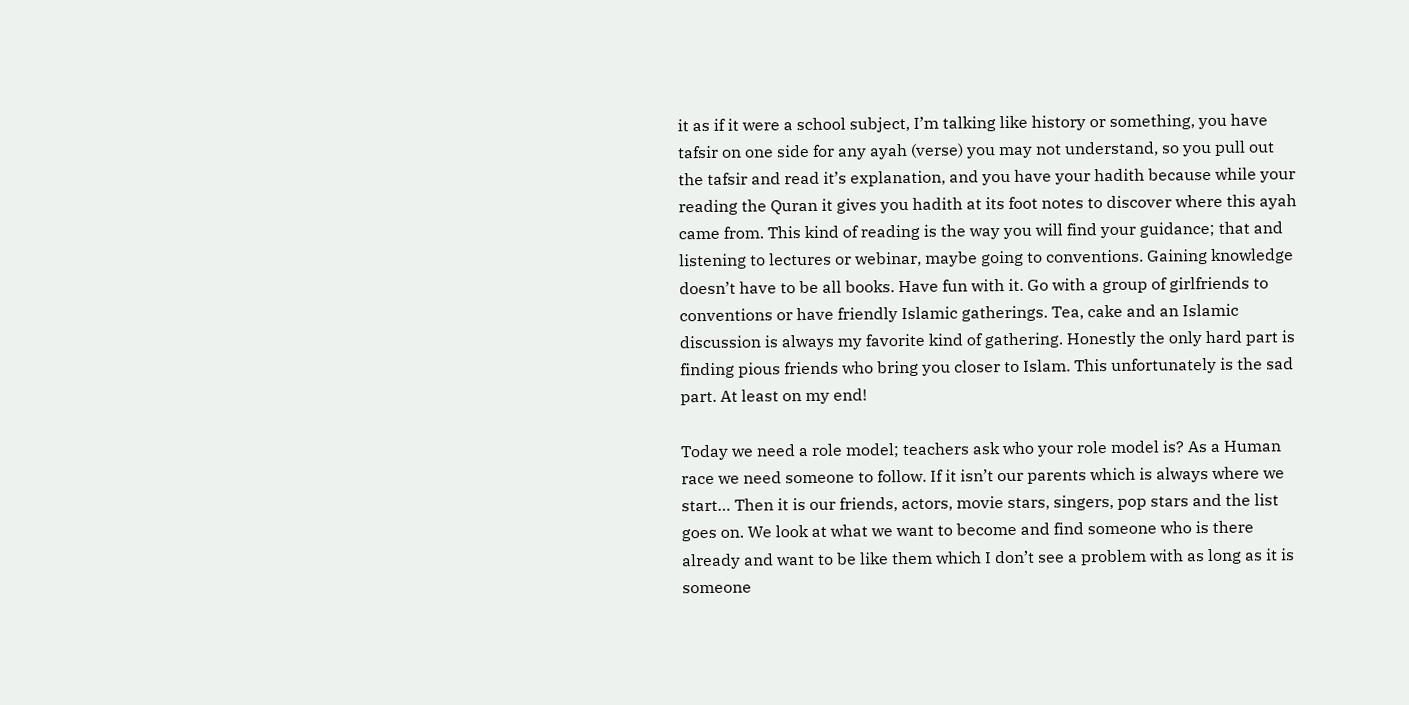it as if it were a school subject, I’m talking like history or something, you have tafsir on one side for any ayah (verse) you may not understand, so you pull out the tafsir and read it’s explanation, and you have your hadith because while your reading the Quran it gives you hadith at its foot notes to discover where this ayah came from. This kind of reading is the way you will find your guidance; that and listening to lectures or webinar, maybe going to conventions. Gaining knowledge doesn’t have to be all books. Have fun with it. Go with a group of girlfriends to conventions or have friendly Islamic gatherings. Tea, cake and an Islamic discussion is always my favorite kind of gathering. Honestly the only hard part is finding pious friends who bring you closer to Islam. This unfortunately is the sad part. At least on my end!

Today we need a role model; teachers ask who your role model is? As a Human race we need someone to follow. If it isn’t our parents which is always where we start… Then it is our friends, actors, movie stars, singers, pop stars and the list goes on. We look at what we want to become and find someone who is there already and want to be like them which I don’t see a problem with as long as it is someone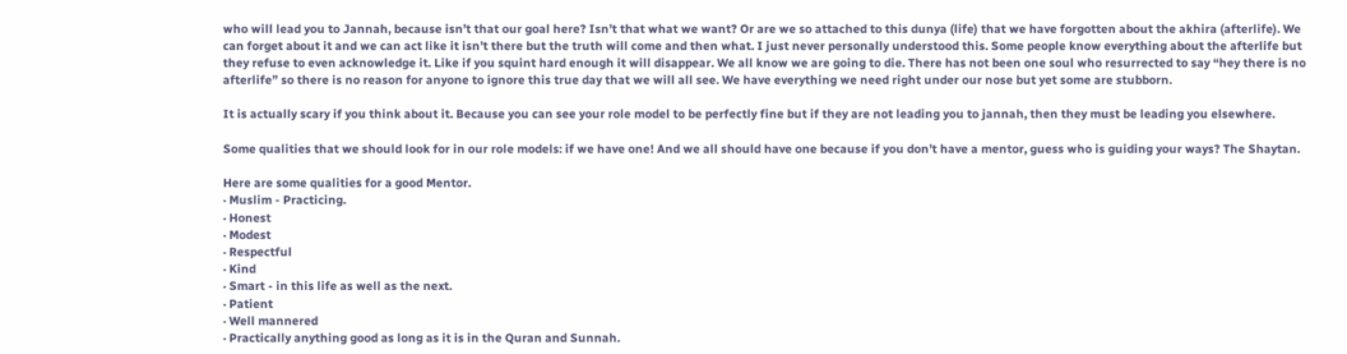who will lead you to Jannah, because isn’t that our goal here? Isn’t that what we want? Or are we so attached to this dunya (life) that we have forgotten about the akhira (afterlife). We can forget about it and we can act like it isn’t there but the truth will come and then what. I just never personally understood this. Some people know everything about the afterlife but they refuse to even acknowledge it. Like if you squint hard enough it will disappear. We all know we are going to die. There has not been one soul who resurrected to say “hey there is no afterlife” so there is no reason for anyone to ignore this true day that we will all see. We have everything we need right under our nose but yet some are stubborn.

It is actually scary if you think about it. Because you can see your role model to be perfectly fine but if they are not leading you to jannah, then they must be leading you elsewhere.

Some qualities that we should look for in our role models: if we have one! And we all should have one because if you don’t have a mentor, guess who is guiding your ways? The Shaytan.

Here are some qualities for a good Mentor.
· Muslim - Practicing.
· Honest
· Modest
· Respectful
· Kind
· Smart - in this life as well as the next.
· Patient
· Well mannered
· Practically anything good as long as it is in the Quran and Sunnah.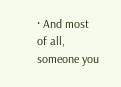· And most of all, someone you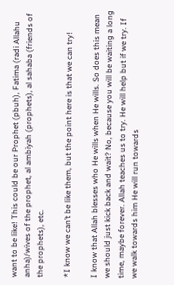want to be like! This could be our Prophet (pbuh), Fatima (radi Allahu anha)/wives of the prophet, al ambiyah (prophets), al sahaba (friends of the prophets), etc.

*I know we can’t be like them, but the point here is that we can try!

I know that Allah blesses who He wills when He wills. So does this mean we should just kick back and wait? No, because you will be waiting a long time, maybe forever. Allah teaches us to try. He will help but if we try. If we walk towards him He will run towards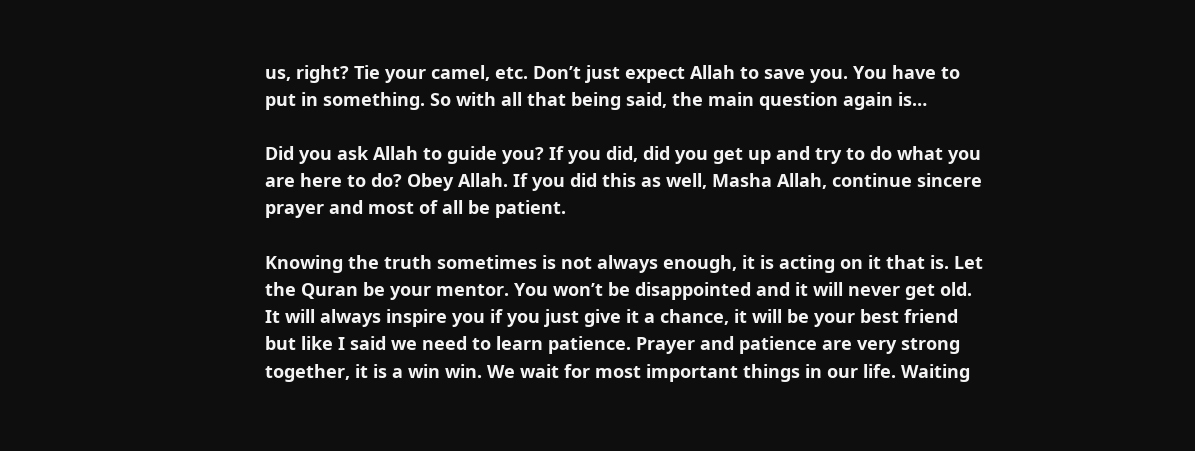us, right? Tie your camel, etc. Don’t just expect Allah to save you. You have to put in something. So with all that being said, the main question again is…

Did you ask Allah to guide you? If you did, did you get up and try to do what you are here to do? Obey Allah. If you did this as well, Masha Allah, continue sincere prayer and most of all be patient.

Knowing the truth sometimes is not always enough, it is acting on it that is. Let the Quran be your mentor. You won’t be disappointed and it will never get old. It will always inspire you if you just give it a chance, it will be your best friend but like I said we need to learn patience. Prayer and patience are very strong together, it is a win win. We wait for most important things in our life. Waiting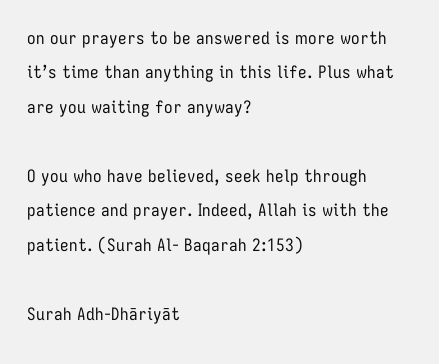on our prayers to be answered is more worth it’s time than anything in this life. Plus what are you waiting for anyway?

O you who have believed, seek help through patience and prayer. Indeed, Allah is with the patient. (Surah Al- Baqarah 2:153)

Surah Adh-Dhāriyāt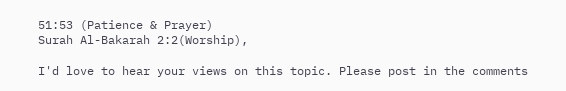51:53 (Patience & Prayer)
Surah Al-Bakarah 2:2(Worship),

I'd love to hear your views on this topic. Please post in the comments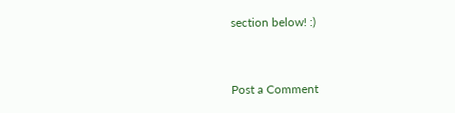section below! :)


Post a Comment